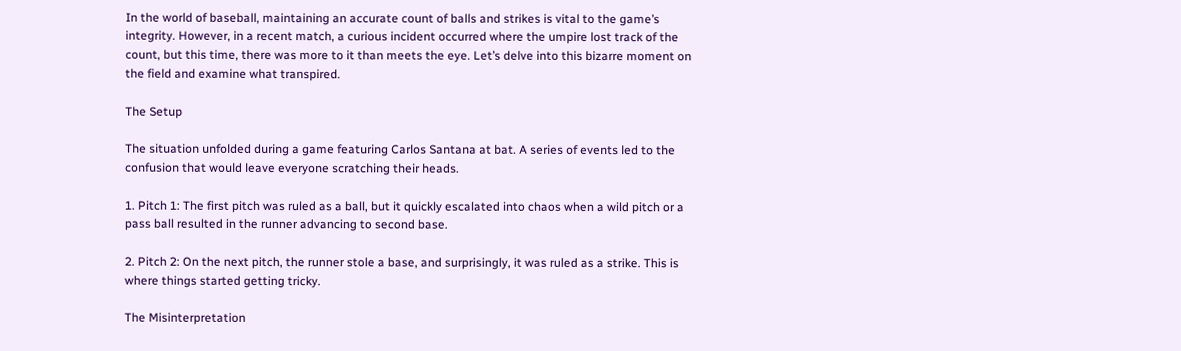In the world of baseball, maintaining an accurate count of balls and strikes is vital to the game’s integrity. However, in a recent match, a curious incident occurred where the umpire lost track of the count, but this time, there was more to it than meets the eye. Let’s delve into this bizarre moment on the field and examine what transpired.

The Setup

The situation unfolded during a game featuring Carlos Santana at bat. A series of events led to the confusion that would leave everyone scratching their heads.

1. Pitch 1: The first pitch was ruled as a ball, but it quickly escalated into chaos when a wild pitch or a pass ball resulted in the runner advancing to second base.

2. Pitch 2: On the next pitch, the runner stole a base, and surprisingly, it was ruled as a strike. This is where things started getting tricky.

The Misinterpretation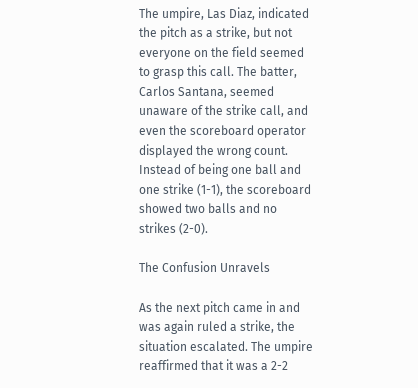The umpire, Las Diaz, indicated the pitch as a strike, but not everyone on the field seemed to grasp this call. The batter, Carlos Santana, seemed unaware of the strike call, and even the scoreboard operator displayed the wrong count. Instead of being one ball and one strike (1-1), the scoreboard showed two balls and no strikes (2-0).

The Confusion Unravels

As the next pitch came in and was again ruled a strike, the situation escalated. The umpire reaffirmed that it was a 2-2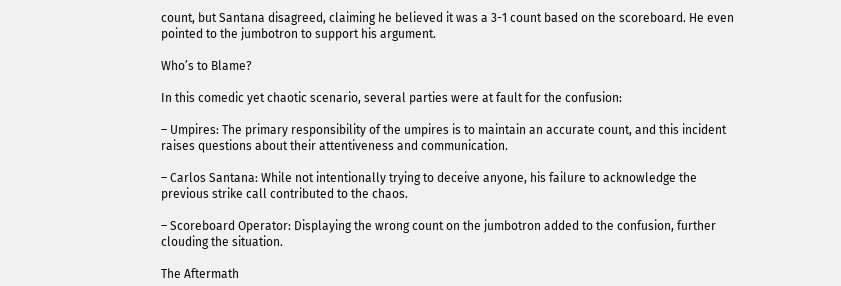count, but Santana disagreed, claiming he believed it was a 3-1 count based on the scoreboard. He even pointed to the jumbotron to support his argument.

Who’s to Blame?

In this comedic yet chaotic scenario, several parties were at fault for the confusion:

– Umpires: The primary responsibility of the umpires is to maintain an accurate count, and this incident raises questions about their attentiveness and communication.

– Carlos Santana: While not intentionally trying to deceive anyone, his failure to acknowledge the previous strike call contributed to the chaos.

– Scoreboard Operator: Displaying the wrong count on the jumbotron added to the confusion, further clouding the situation.

The Aftermath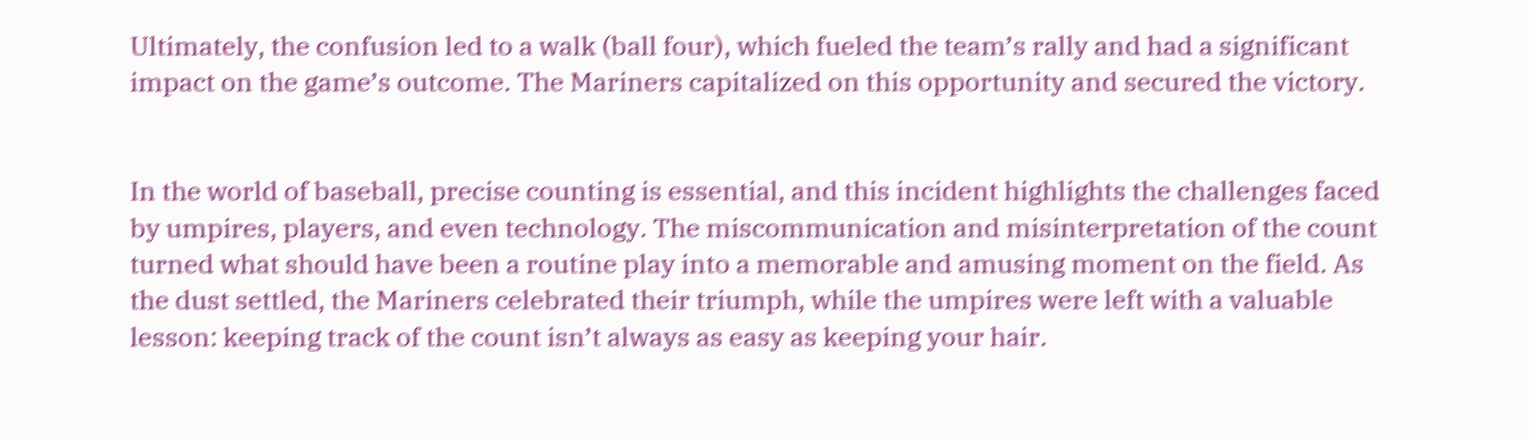Ultimately, the confusion led to a walk (ball four), which fueled the team’s rally and had a significant impact on the game’s outcome. The Mariners capitalized on this opportunity and secured the victory.


In the world of baseball, precise counting is essential, and this incident highlights the challenges faced by umpires, players, and even technology. The miscommunication and misinterpretation of the count turned what should have been a routine play into a memorable and amusing moment on the field. As the dust settled, the Mariners celebrated their triumph, while the umpires were left with a valuable lesson: keeping track of the count isn’t always as easy as keeping your hair.